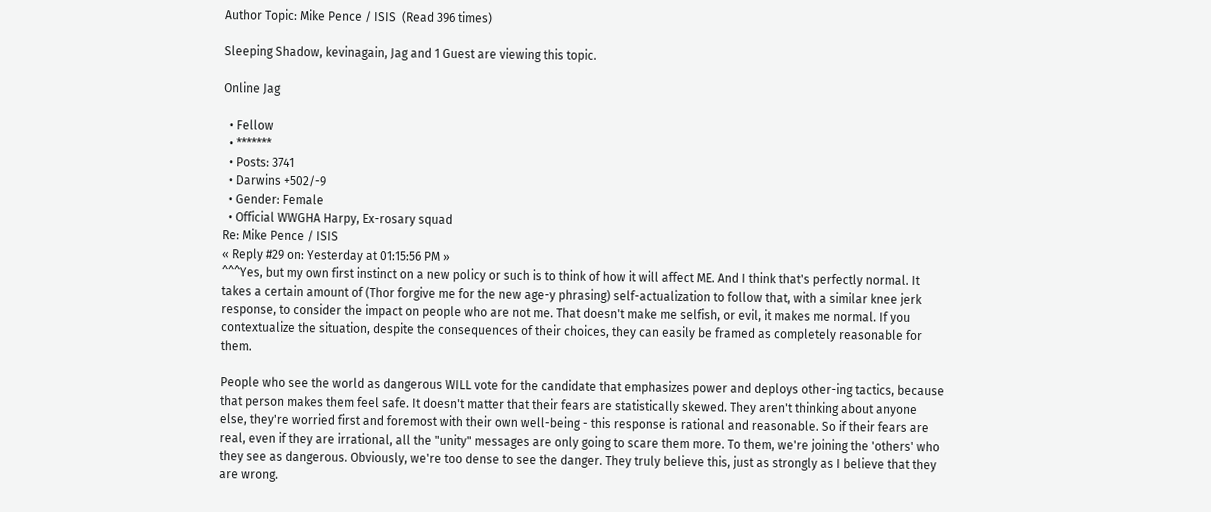Author Topic: Mike Pence / ISIS  (Read 396 times)

Sleeping Shadow, kevinagain, Jag and 1 Guest are viewing this topic.

Online Jag

  • Fellow
  • *******
  • Posts: 3741
  • Darwins +502/-9
  • Gender: Female
  • Official WWGHA Harpy, Ex-rosary squad
Re: Mike Pence / ISIS
« Reply #29 on: Yesterday at 01:15:56 PM »
^^^Yes, but my own first instinct on a new policy or such is to think of how it will affect ME. And I think that's perfectly normal. It takes a certain amount of (Thor forgive me for the new age-y phrasing) self-actualization to follow that, with a similar knee jerk response, to consider the impact on people who are not me. That doesn't make me selfish, or evil, it makes me normal. If you contextualize the situation, despite the consequences of their choices, they can easily be framed as completely reasonable for them.

People who see the world as dangerous WILL vote for the candidate that emphasizes power and deploys other-ing tactics, because that person makes them feel safe. It doesn't matter that their fears are statistically skewed. They aren't thinking about anyone else, they're worried first and foremost with their own well-being - this response is rational and reasonable. So if their fears are real, even if they are irrational, all the "unity" messages are only going to scare them more. To them, we're joining the 'others' who they see as dangerous. Obviously, we're too dense to see the danger. They truly believe this, just as strongly as I believe that they are wrong.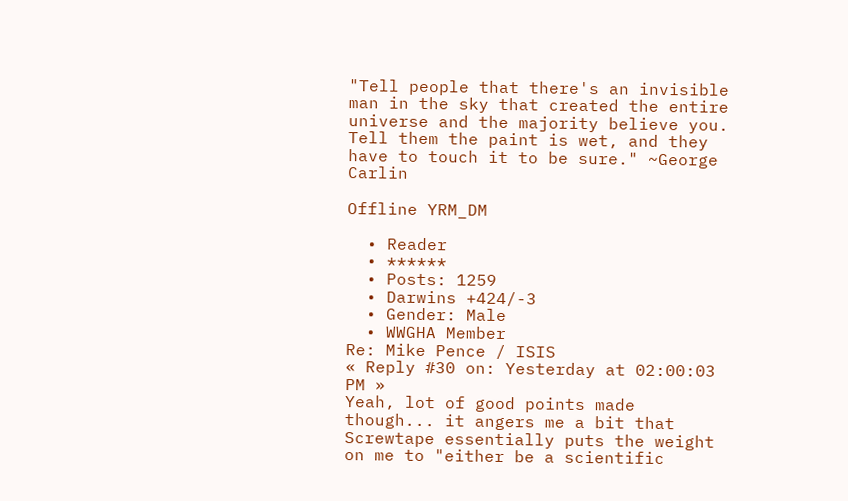"Tell people that there's an invisible man in the sky that created the entire universe and the majority believe you. Tell them the paint is wet, and they have to touch it to be sure." ~George Carlin

Offline YRM_DM

  • Reader
  • ******
  • Posts: 1259
  • Darwins +424/-3
  • Gender: Male
  • WWGHA Member
Re: Mike Pence / ISIS
« Reply #30 on: Yesterday at 02:00:03 PM »
Yeah, lot of good points made though... it angers me a bit that Screwtape essentially puts the weight on me to "either be a scientific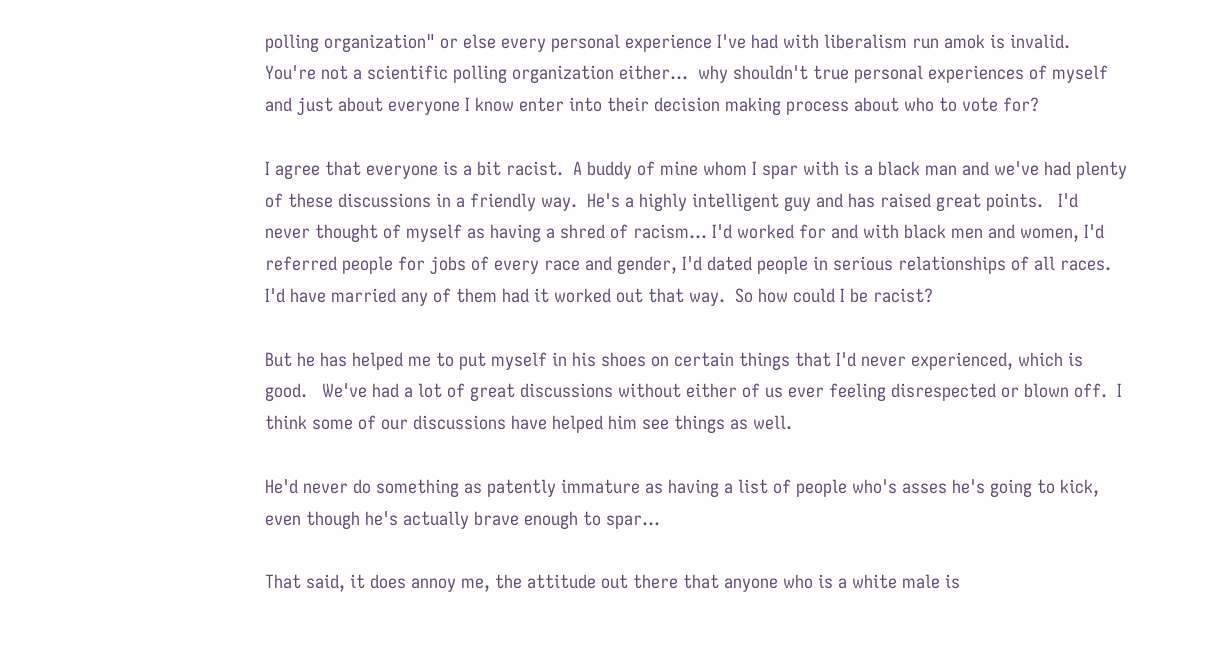polling organization" or else every personal experience I've had with liberalism run amok is invalid.  You're not a scientific polling organization either...  why shouldn't true personal experiences of myself and just about everyone I know enter into their decision making process about who to vote for?

I agree that everyone is a bit racist.  A buddy of mine whom I spar with is a black man and we've had plenty of these discussions in a friendly way.  He's a highly intelligent guy and has raised great points.   I'd never thought of myself as having a shred of racism... I'd worked for and with black men and women, I'd referred people for jobs of every race and gender, I'd dated people in serious relationships of all races.  I'd have married any of them had it worked out that way.  So how could I be racist?

But he has helped me to put myself in his shoes on certain things that I'd never experienced, which is good.   We've had a lot of great discussions without either of us ever feeling disrespected or blown off.  I think some of our discussions have helped him see things as well.

He'd never do something as patently immature as having a list of people who's asses he's going to kick, even though he's actually brave enough to spar...

That said, it does annoy me, the attitude out there that anyone who is a white male is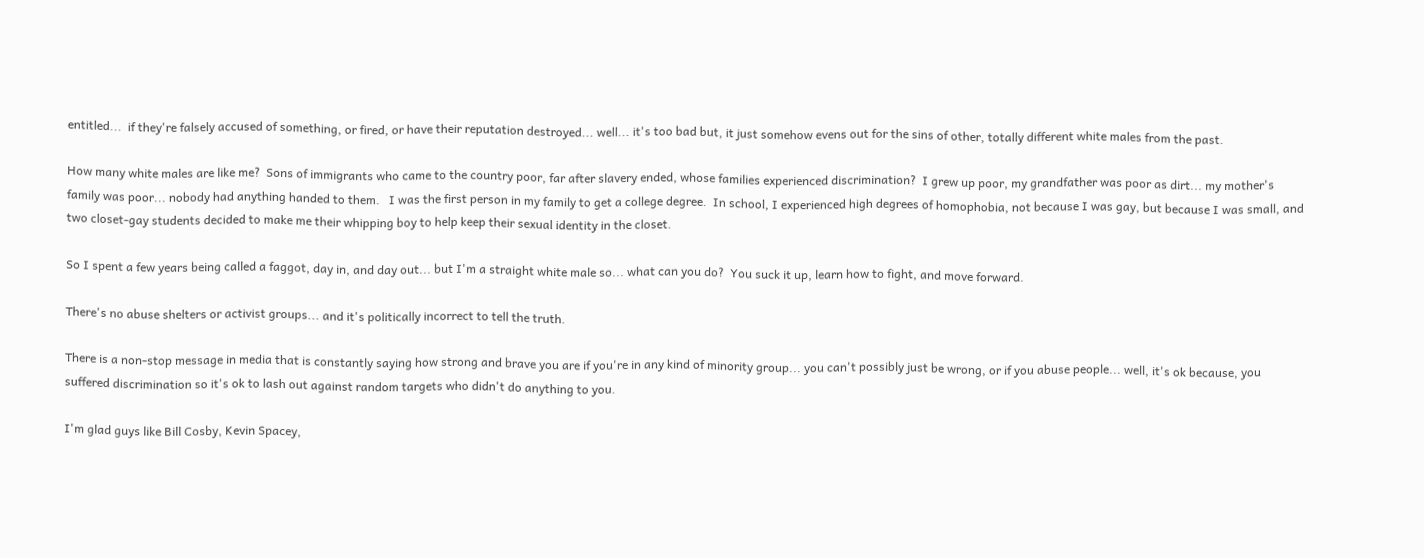entitled...  if they're falsely accused of something, or fired, or have their reputation destroyed... well... it's too bad but, it just somehow evens out for the sins of other, totally different white males from the past.

How many white males are like me?  Sons of immigrants who came to the country poor, far after slavery ended, whose families experienced discrimination?  I grew up poor, my grandfather was poor as dirt... my mother's family was poor... nobody had anything handed to them.   I was the first person in my family to get a college degree.  In school, I experienced high degrees of homophobia, not because I was gay, but because I was small, and two closet-gay students decided to make me their whipping boy to help keep their sexual identity in the closet.

So I spent a few years being called a faggot, day in, and day out... but I'm a straight white male so... what can you do?  You suck it up, learn how to fight, and move forward.

There's no abuse shelters or activist groups... and it's politically incorrect to tell the truth.

There is a non-stop message in media that is constantly saying how strong and brave you are if you're in any kind of minority group... you can't possibly just be wrong, or if you abuse people... well, it's ok because, you suffered discrimination so it's ok to lash out against random targets who didn't do anything to you.

I'm glad guys like Bill Cosby, Kevin Spacey,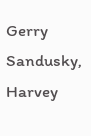Gerry Sandusky, Harvey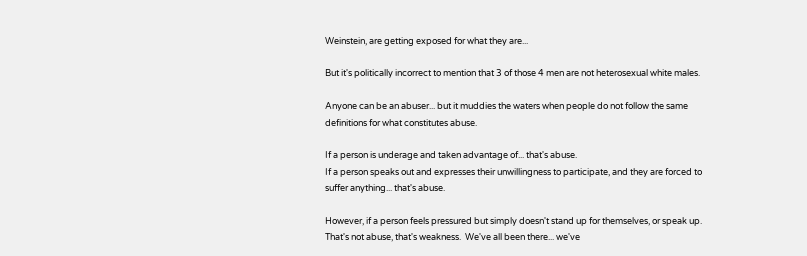Weinstein, are getting exposed for what they are...

But it's politically incorrect to mention that 3 of those 4 men are not heterosexual white males.

Anyone can be an abuser... but it muddies the waters when people do not follow the same definitions for what constitutes abuse.

If a person is underage and taken advantage of... that's abuse.
If a person speaks out and expresses their unwillingness to participate, and they are forced to suffer anything... that's abuse.

However, if a person feels pressured but simply doesn't stand up for themselves, or speak up.  That's not abuse, that's weakness.  We've all been there... we've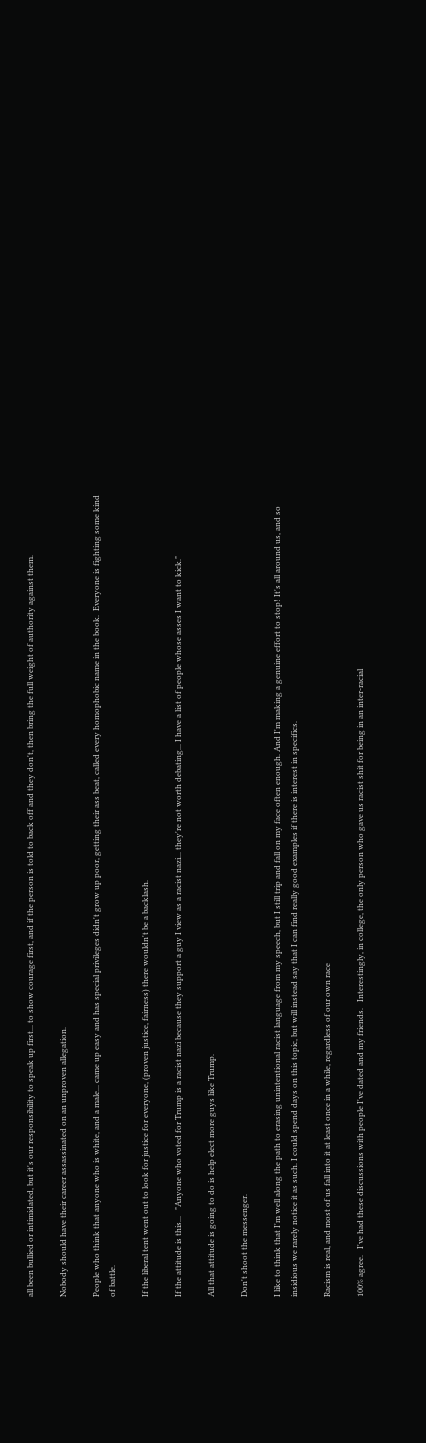all been bullied or intimidated, but it's our responsibility to speak up first... to show courage first, and if the person is told to back off and they don't, then bring the full weight of authority against them.

Nobody should have their career assassinated on an unproven allegation.

People who think that anyone who is white, and a male... came up easy and has special privileges didn't grow up poor, getting their ass beat, called every homophobic name in the book.  Everyone is fighting some kind of battle.

If the liberal tent went out to look for justice for everyone, (proven justice, fairness) there wouldn't be a backlash.

If the attitude is this...   "Anyone who voted for Trump is a racist nazi because they support a guy I view as a racist nazi... they're not worth debating... I have a list of people whose asses I want to kick."

All that attitude is going to do is help elect more guys like Trump.

Don't shoot the messenger.

I like to think that I'm well along the path to erasing unintentional racist language from my speech, but I still trip and fall on my face often enough. And I'm making a genuine effort to stop! It's all around us, and so insidious we rarely notice it as such. I could spend days on this topic, but will instead say that I can find really good examples if there is interest in specifics.

Racism is real, and most of us fall into it at least once in a while, regardless of our own race

100% agree.   I've had these discussions with people I've dated and my friends.   Interestingly, in college, the only person who gave us racist shit for being in an inter-racial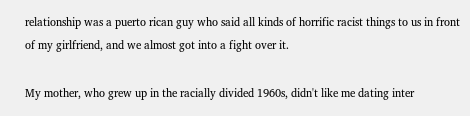relationship was a puerto rican guy who said all kinds of horrific racist things to us in front of my girlfriend, and we almost got into a fight over it.

My mother, who grew up in the racially divided 1960s, didn't like me dating inter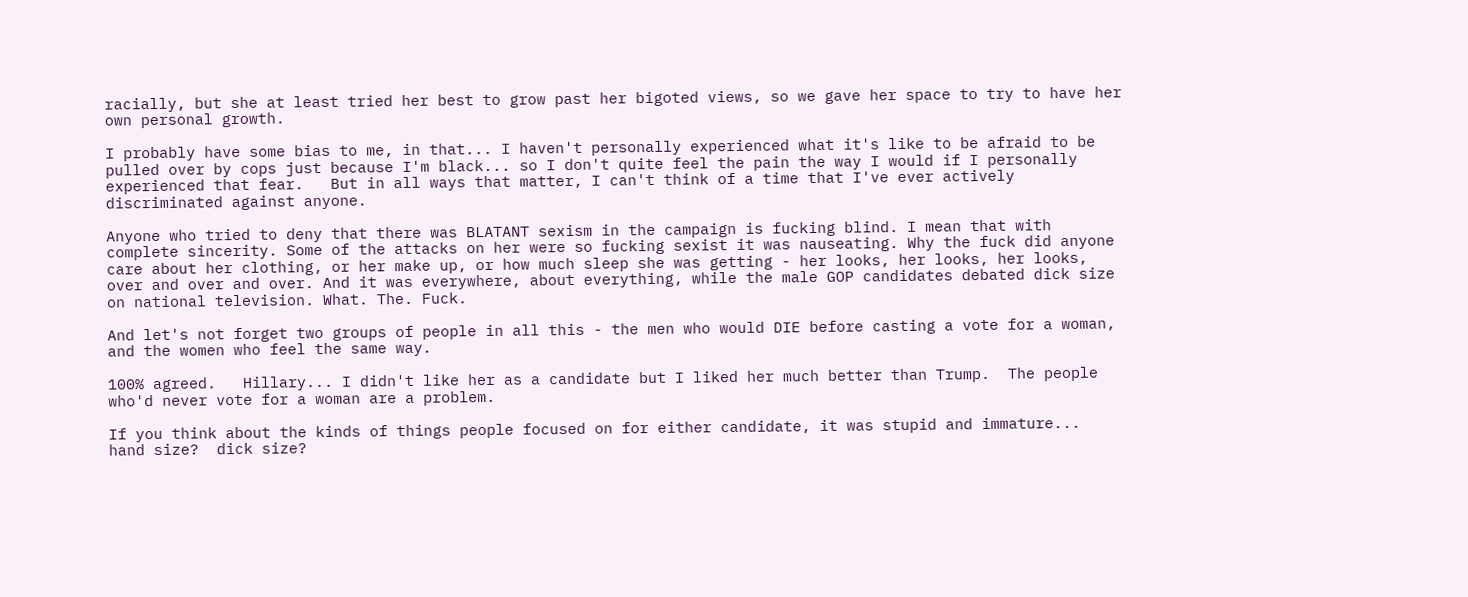racially, but she at least tried her best to grow past her bigoted views, so we gave her space to try to have her own personal growth.

I probably have some bias to me, in that... I haven't personally experienced what it's like to be afraid to be pulled over by cops just because I'm black... so I don't quite feel the pain the way I would if I personally experienced that fear.   But in all ways that matter, I can't think of a time that I've ever actively discriminated against anyone.

Anyone who tried to deny that there was BLATANT sexism in the campaign is fucking blind. I mean that with complete sincerity. Some of the attacks on her were so fucking sexist it was nauseating. Why the fuck did anyone care about her clothing, or her make up, or how much sleep she was getting - her looks, her looks, her looks, over and over and over. And it was everywhere, about everything, while the male GOP candidates debated dick size on national television. What. The. Fuck.

And let's not forget two groups of people in all this - the men who would DIE before casting a vote for a woman, and the women who feel the same way.

100% agreed.   Hillary... I didn't like her as a candidate but I liked her much better than Trump.  The people who'd never vote for a woman are a problem.

If you think about the kinds of things people focused on for either candidate, it was stupid and immature...   hand size?  dick size?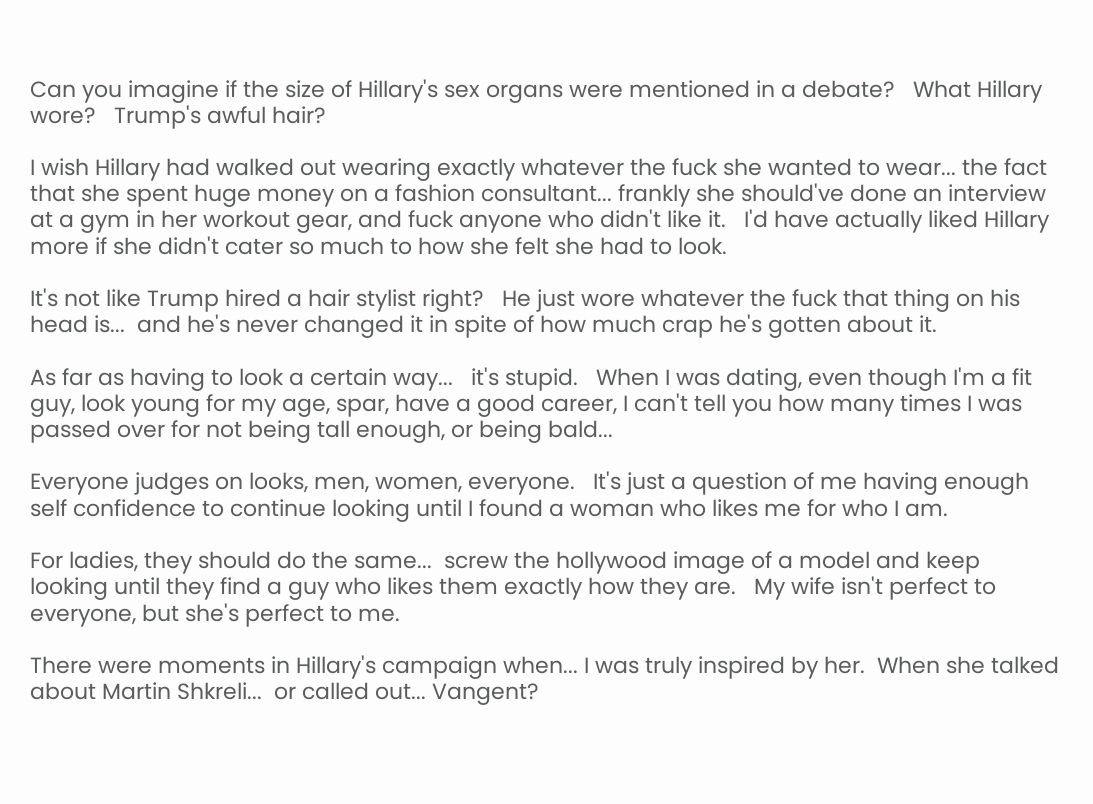Can you imagine if the size of Hillary's sex organs were mentioned in a debate?   What Hillary wore?   Trump's awful hair?

I wish Hillary had walked out wearing exactly whatever the fuck she wanted to wear... the fact that she spent huge money on a fashion consultant... frankly she should've done an interview at a gym in her workout gear, and fuck anyone who didn't like it.   I'd have actually liked Hillary more if she didn't cater so much to how she felt she had to look.

It's not like Trump hired a hair stylist right?   He just wore whatever the fuck that thing on his head is...  and he's never changed it in spite of how much crap he's gotten about it.

As far as having to look a certain way...   it's stupid.   When I was dating, even though I'm a fit guy, look young for my age, spar, have a good career, I can't tell you how many times I was passed over for not being tall enough, or being bald...

Everyone judges on looks, men, women, everyone.   It's just a question of me having enough self confidence to continue looking until I found a woman who likes me for who I am.

For ladies, they should do the same...  screw the hollywood image of a model and keep looking until they find a guy who likes them exactly how they are.   My wife isn't perfect to everyone, but she's perfect to me.

There were moments in Hillary's campaign when... I was truly inspired by her.  When she talked about Martin Shkreli...  or called out... Vangent?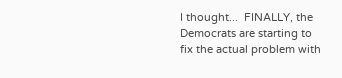I thought...  FINALLY, the Democrats are starting to fix the actual problem with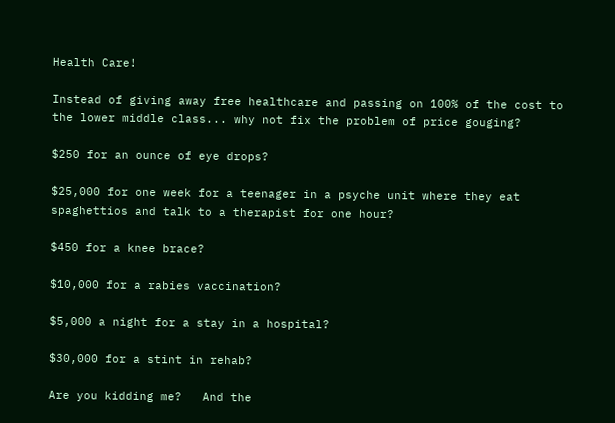Health Care!

Instead of giving away free healthcare and passing on 100% of the cost to the lower middle class... why not fix the problem of price gouging?

$250 for an ounce of eye drops?

$25,000 for one week for a teenager in a psyche unit where they eat spaghettios and talk to a therapist for one hour?

$450 for a knee brace?

$10,000 for a rabies vaccination?

$5,000 a night for a stay in a hospital?

$30,000 for a stint in rehab?

Are you kidding me?   And the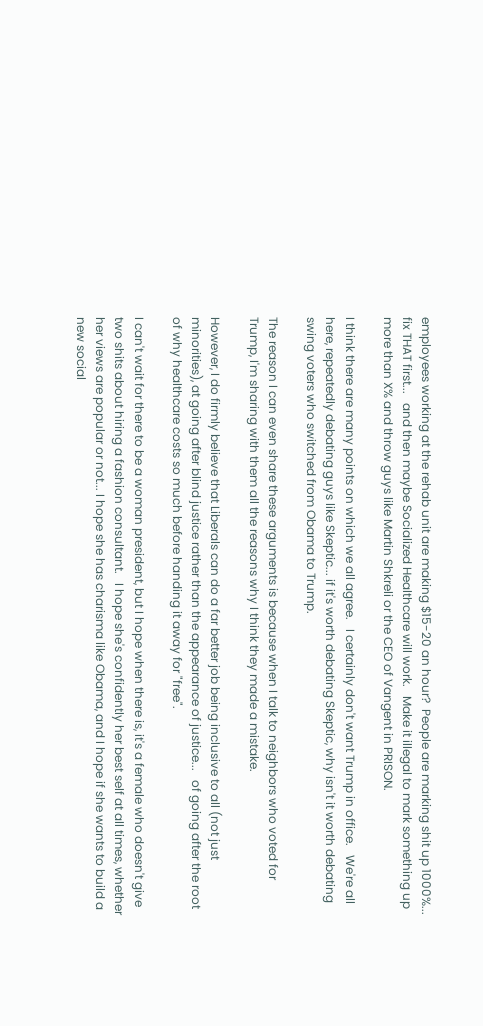employees working at the rehab unit are making $15-20 an hour?  People are marking shit up 1000%...  fix THAT first...   and then maybe Socialized Healthcare will work.   Make it illegal to mark something up more than X% and throw guys like Martin Shkreli or the CEO of Vangent in PRISON.

I think there are many points on which we all agree.   I certainly don't want Trump in office.   We're all here, repeatedly debating guys like Skeptic... if it's worth debating Skeptic, why isn't it worth debating swing voters who switched from Obama to Trump.

The reason I can even share these arguments is because when I talk to neighbors who voted for Trump, I'm sharing with them all the reasons why I think they made a mistake.

However, I do firmly believe that Liberals can do a far better job being inclusive to all (not just minorities), at going after blind justice rather than the appearance of justice...   of going after the root of why healthcare costs so much before handing it away for "free".

I can't wait for there to be a woman president, but I hope when there is, it's a female who doesn't give two shits about hiring a fashion consultant.   I hope she's confidently her best self at all times, whether her views are popular or not... I hope she has charisma like Obama, and I hope if she wants to build a new social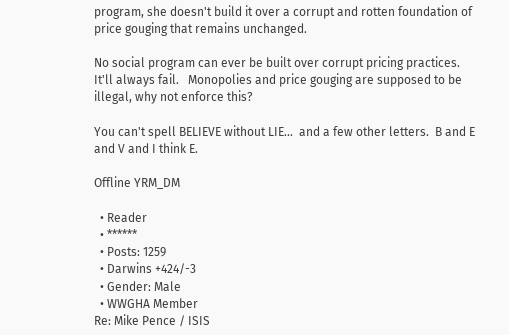program, she doesn't build it over a corrupt and rotten foundation of price gouging that remains unchanged.

No social program can ever be built over corrupt pricing practices.   It'll always fail.   Monopolies and price gouging are supposed to be illegal, why not enforce this?

You can't spell BELIEVE without LIE...  and a few other letters.  B and E and V and I think E.

Offline YRM_DM

  • Reader
  • ******
  • Posts: 1259
  • Darwins +424/-3
  • Gender: Male
  • WWGHA Member
Re: Mike Pence / ISIS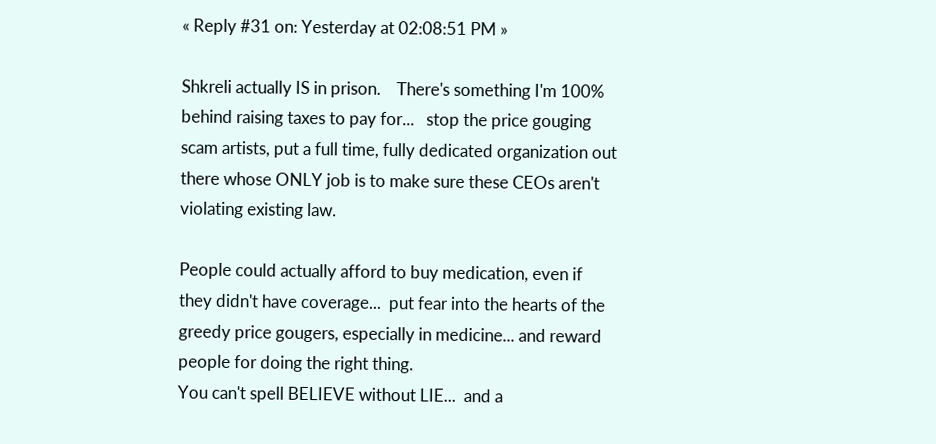« Reply #31 on: Yesterday at 02:08:51 PM »

Shkreli actually IS in prison.    There's something I'm 100% behind raising taxes to pay for...   stop the price gouging scam artists, put a full time, fully dedicated organization out there whose ONLY job is to make sure these CEOs aren't violating existing law.

People could actually afford to buy medication, even if they didn't have coverage...  put fear into the hearts of the greedy price gougers, especially in medicine... and reward people for doing the right thing.
You can't spell BELIEVE without LIE...  and a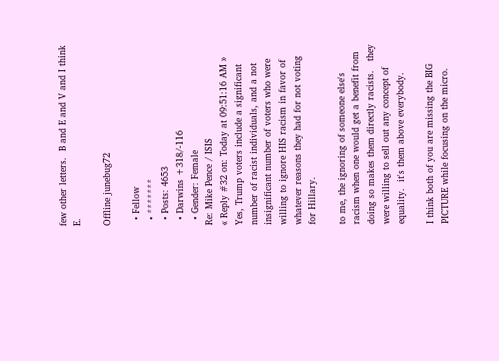few other letters.  B and E and V and I think E.

Offline junebug72

  • Fellow
  • *******
  • Posts: 4653
  • Darwins +318/-116
  • Gender: Female
Re: Mike Pence / ISIS
« Reply #32 on: Today at 09:51:16 AM »
Yes, Trump voters include a significant number of racist individuals, and a not insignificant number of voters who were willing to ignore HIS racism in favor of whatever reasons they had for not voting for Hillary.

to me, the ignoring of someone else's racism when one would get a benefit from doing so makes them directly racists.   they were willing to sell out any concept of equality.  it's them above everybody.

I think both of you are missing the BIG PICTURE while focusing on the micro.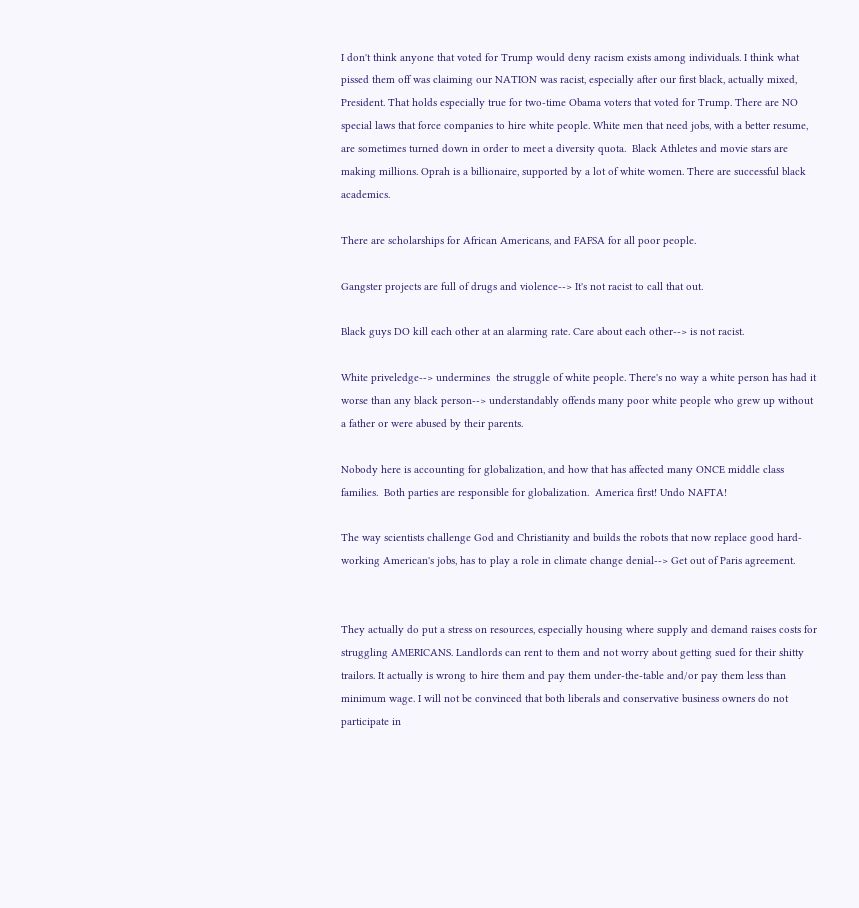I don't think anyone that voted for Trump would deny racism exists among individuals. I think what pissed them off was claiming our NATION was racist, especially after our first black, actually mixed, President. That holds especially true for two-time Obama voters that voted for Trump. There are NO special laws that force companies to hire white people. White men that need jobs, with a better resume, are sometimes turned down in order to meet a diversity quota.  Black Athletes and movie stars are making millions. Oprah is a billionaire, supported by a lot of white women. There are successful black academics.

There are scholarships for African Americans, and FAFSA for all poor people.

Gangster projects are full of drugs and violence--> It's not racist to call that out.

Black guys DO kill each other at an alarming rate. Care about each other--> is not racist.

White priveledge--> undermines  the struggle of white people. There's no way a white person has had it worse than any black person--> understandably offends many poor white people who grew up without a father or were abused by their parents.

Nobody here is accounting for globalization, and how that has affected many ONCE middle class families.  Both parties are responsible for globalization.  America first! Undo NAFTA!

The way scientists challenge God and Christianity and builds the robots that now replace good hard-working American's jobs, has to play a role in climate change denial--> Get out of Paris agreement.


They actually do put a stress on resources, especially housing where supply and demand raises costs for struggling AMERICANS. Landlords can rent to them and not worry about getting sued for their shitty trailors. It actually is wrong to hire them and pay them under-the-table and/or pay them less than minimum wage. I will not be convinced that both liberals and conservative business owners do not participate in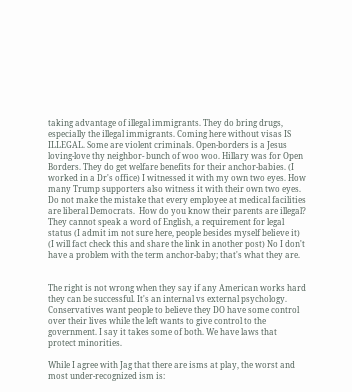taking advantage of illegal immigrants. They do bring drugs, especially the illegal immigrants. Coming here without visas IS ILLEGAL. Some are violent criminals. Open-borders is a Jesus loving-love thy neighbor- bunch of woo woo. Hillary was for Open Borders. They do get welfare benefits for their anchor-babies. (I worked in a Dr's office) I witnessed it with my own two eyes. How many Trump supporters also witness it with their own two eyes. Do not make the mistake that every employee at medical facilities are liberal Democrats.  How do you know their parents are illegal? They cannot speak a word of English, a requirement for legal status (I admit im not sure here, people besides myself believe it) (I will fact check this and share the link in another post) No I don't have a problem with the term anchor-baby; that's what they are.


The right is not wrong when they say if any American works hard they can be successful. It's an internal vs external psychology. Conservatives want people to believe they DO have some control over their lives while the left wants to give control to the government. I say it takes some of both. We have laws that protect minorities.

While I agree with Jag that there are isms at play, the worst and most under-recognized ism is: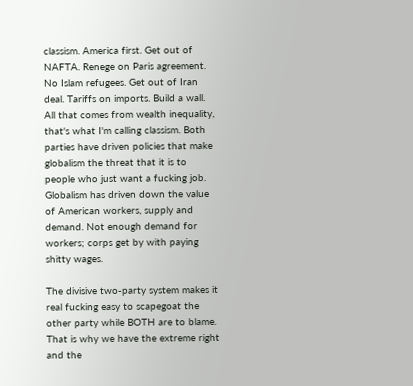classism. America first. Get out of NAFTA. Renege on Paris agreement. No Islam refugees. Get out of Iran deal. Tariffs on imports. Build a wall. All that comes from wealth inequality, that's what I'm calling classism. Both parties have driven policies that make globalism the threat that it is to people who just want a fucking job. Globalism has driven down the value of American workers, supply and demand. Not enough demand for workers; corps get by with paying shitty wages.

The divisive two-party system makes it real fucking easy to scapegoat the other party while BOTH are to blame. That is why we have the extreme right and the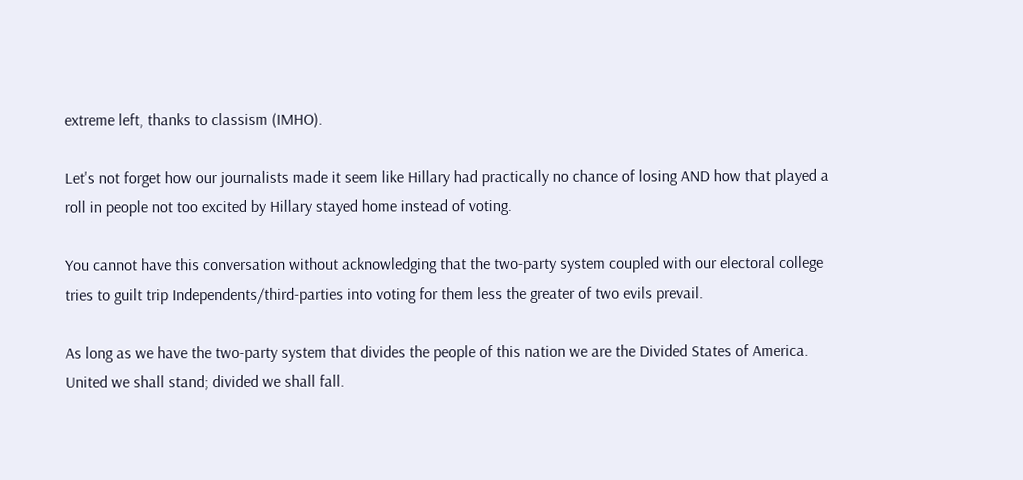extreme left, thanks to classism (IMHO).

Let's not forget how our journalists made it seem like Hillary had practically no chance of losing AND how that played a roll in people not too excited by Hillary stayed home instead of voting.

You cannot have this conversation without acknowledging that the two-party system coupled with our electoral college tries to guilt trip Independents/third-parties into voting for them less the greater of two evils prevail.

As long as we have the two-party system that divides the people of this nation we are the Divided States of America. United we shall stand; divided we shall fall.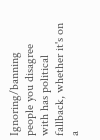Ignoring/banning people you disagree with has political fallback, whether it's on a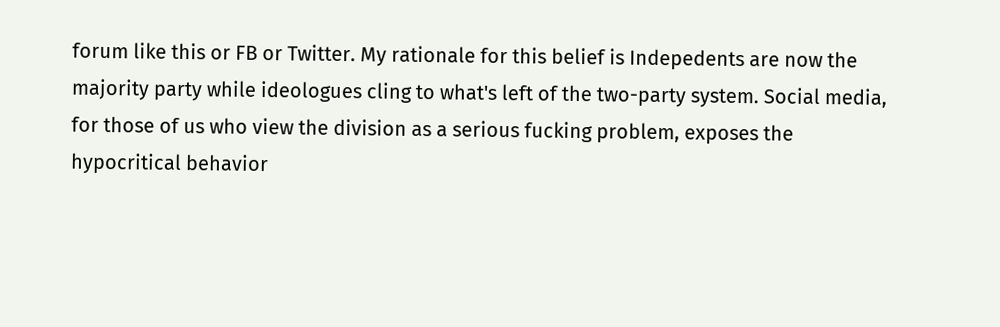forum like this or FB or Twitter. My rationale for this belief is Indepedents are now the majority party while ideologues cling to what's left of the two-party system. Social media, for those of us who view the division as a serious fucking problem, exposes the hypocritical behavior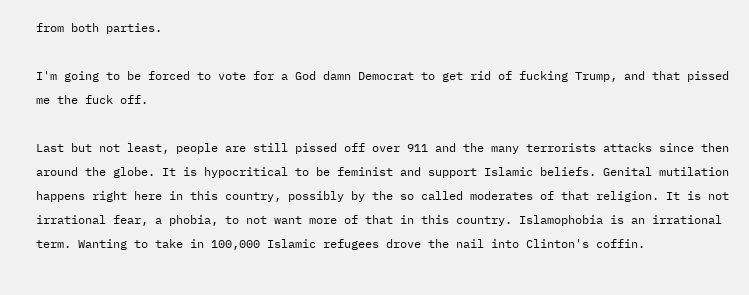from both parties.

I'm going to be forced to vote for a God damn Democrat to get rid of fucking Trump, and that pissed me the fuck off.

Last but not least, people are still pissed off over 911 and the many terrorists attacks since then around the globe. It is hypocritical to be feminist and support Islamic beliefs. Genital mutilation happens right here in this country, possibly by the so called moderates of that religion. It is not irrational fear, a phobia, to not want more of that in this country. Islamophobia is an irrational term. Wanting to take in 100,000 Islamic refugees drove the nail into Clinton's coffin.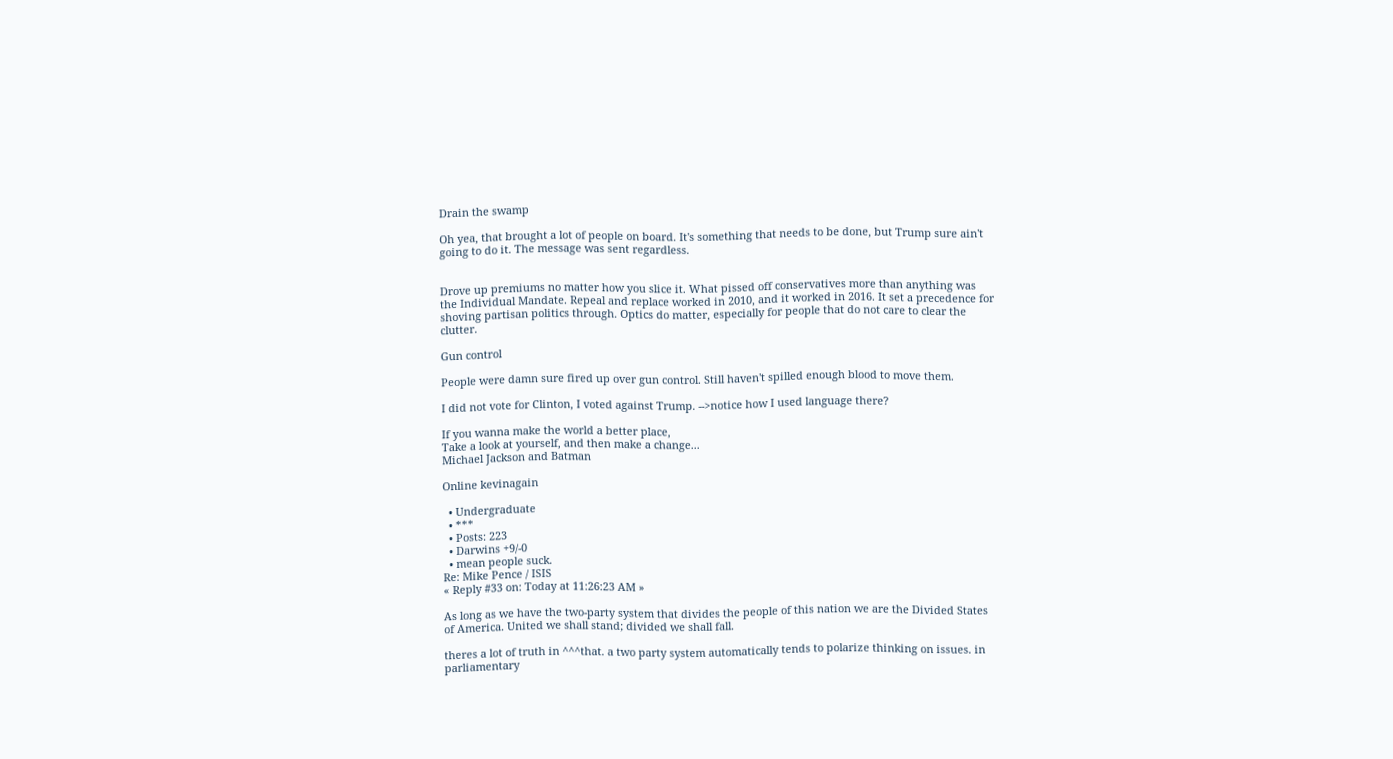Drain the swamp

Oh yea, that brought a lot of people on board. It's something that needs to be done, but Trump sure ain't going to do it. The message was sent regardless.


Drove up premiums no matter how you slice it. What pissed off conservatives more than anything was the Individual Mandate. Repeal and replace worked in 2010, and it worked in 2016. It set a precedence for shoving partisan politics through. Optics do matter, especially for people that do not care to clear the clutter.

Gun control

People were damn sure fired up over gun control. Still haven't spilled enough blood to move them.

I did not vote for Clinton, I voted against Trump. -->notice how I used language there?

If you wanna make the world a better place,
Take a look at yourself, and then make a change...
Michael Jackson and Batman

Online kevinagain

  • Undergraduate
  • ***
  • Posts: 223
  • Darwins +9/-0
  • mean people suck.
Re: Mike Pence / ISIS
« Reply #33 on: Today at 11:26:23 AM »

As long as we have the two-party system that divides the people of this nation we are the Divided States of America. United we shall stand; divided we shall fall.

theres a lot of truth in ^^^that. a two party system automatically tends to polarize thinking on issues. in parliamentary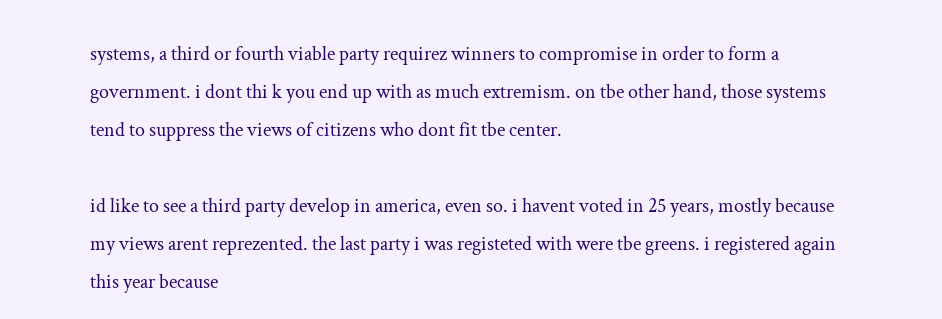systems, a third or fourth viable party requirez winners to compromise in order to form a government. i dont thi k you end up with as much extremism. on tbe other hand, those systems tend to suppress the views of citizens who dont fit tbe center.

id like to see a third party develop in america, even so. i havent voted in 25 years, mostly because my views arent reprezented. the last party i was registeted with were tbe greens. i registered again this year because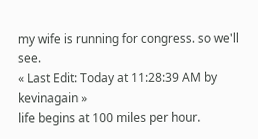my wife is running for congress. so we'll see.
« Last Edit: Today at 11:28:39 AM by kevinagain »
life begins at 100 miles per hour.